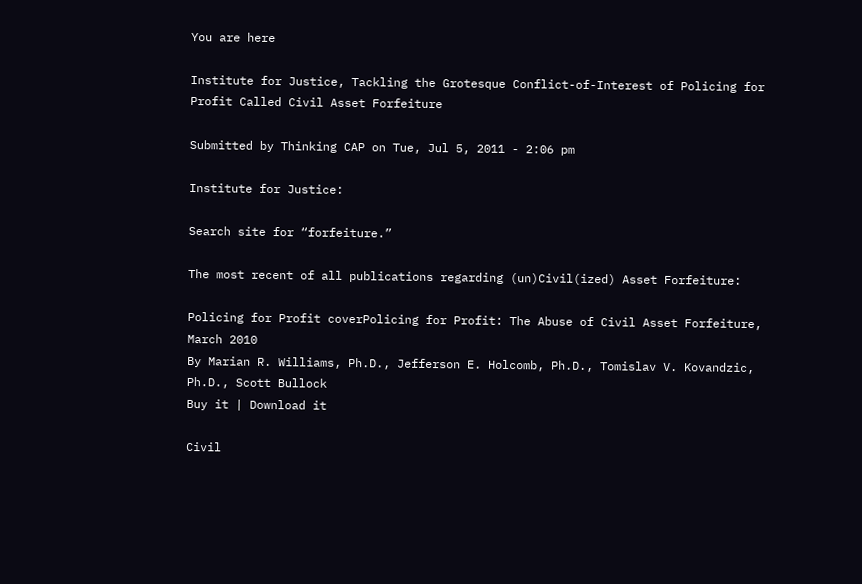You are here

Institute for Justice, Tackling the Grotesque Conflict-of-Interest of Policing for Profit Called Civil Asset Forfeiture

Submitted by Thinking CAP on Tue, Jul 5, 2011 - 2:06 pm

Institute for Justice:

Search site for “forfeiture.”

The most recent of all publications regarding (un)Civil(ized) Asset Forfeiture:

Policing for Profit coverPolicing for Profit: The Abuse of Civil Asset Forfeiture, March 2010
By Marian R. Williams, Ph.D., Jefferson E. Holcomb, Ph.D., Tomislav V. Kovandzic, Ph.D., Scott Bullock
Buy it | Download it

Civil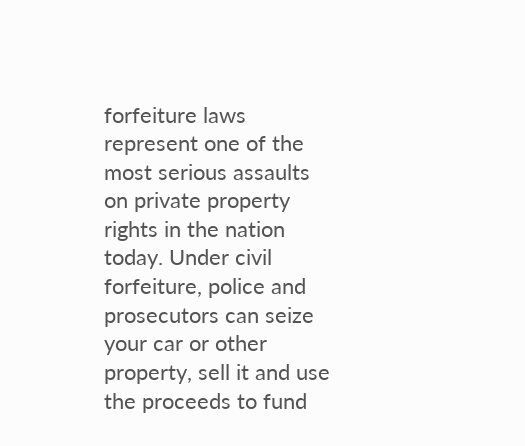forfeiture laws represent one of the most serious assaults on private property rights in the nation today. Under civil forfeiture, police and prosecutors can seize your car or other property, sell it and use the proceeds to fund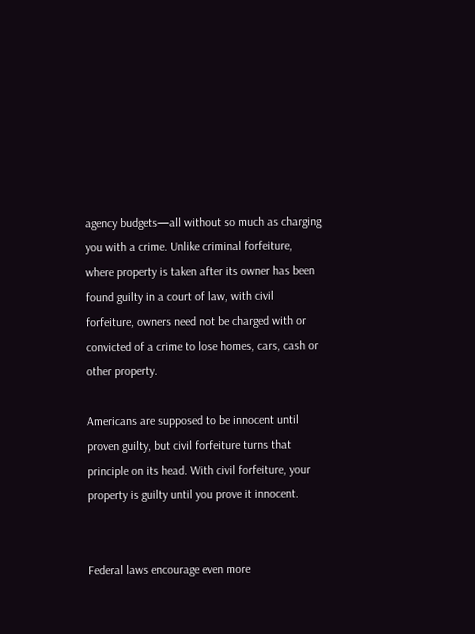agency budgets—all without so much as charging you with a crime. Unlike criminal forfeiture, where property is taken after its owner has been found guilty in a court of law, with civil forfeiture, owners need not be charged with or convicted of a crime to lose homes, cars, cash or other property.

Americans are supposed to be innocent until proven guilty, but civil forfeiture turns that principle on its head. With civil forfeiture, your property is guilty until you prove it innocent.


Federal laws encourage even more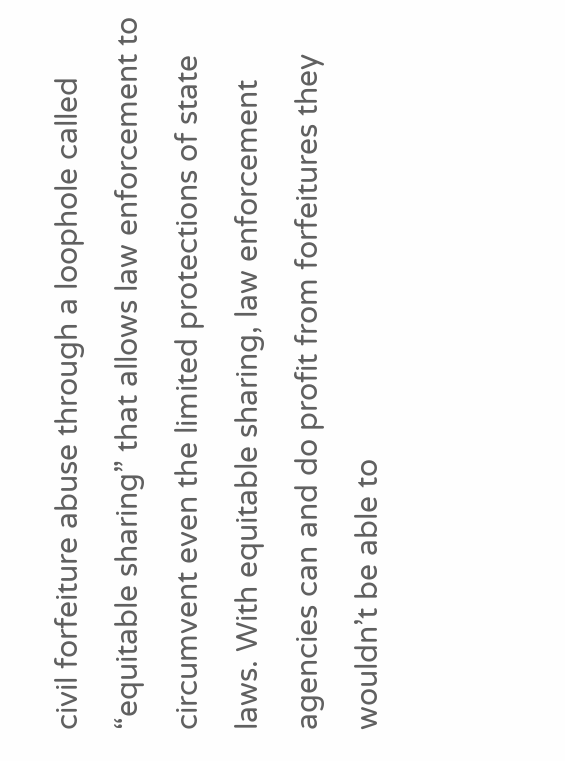civil forfeiture abuse through a loophole called “equitable sharing” that allows law enforcement to circumvent even the limited protections of state laws. With equitable sharing, law enforcement agencies can and do profit from forfeitures they wouldn’t be able to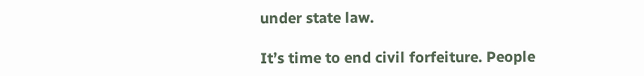under state law.

It’s time to end civil forfeiture. People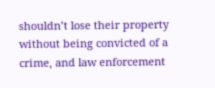shouldn’t lose their property without being convicted of a crime, and law enforcement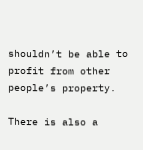shouldn’t be able to profit from other people’s property.

There is also a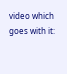video which goes with it: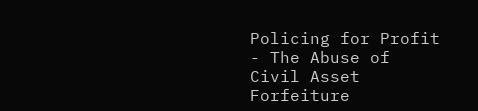Policing for Profit - The Abuse of Civil Asset Forfeiture